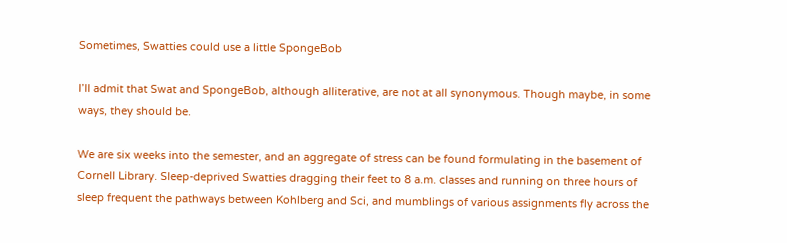Sometimes, Swatties could use a little SpongeBob

I’ll admit that Swat and SpongeBob, although alliterative, are not at all synonymous. Though maybe, in some ways, they should be.

We are six weeks into the semester, and an aggregate of stress can be found formulating in the basement of Cornell Library. Sleep-deprived Swatties dragging their feet to 8 a.m. classes and running on three hours of sleep frequent the pathways between Kohlberg and Sci, and mumblings of various assignments fly across the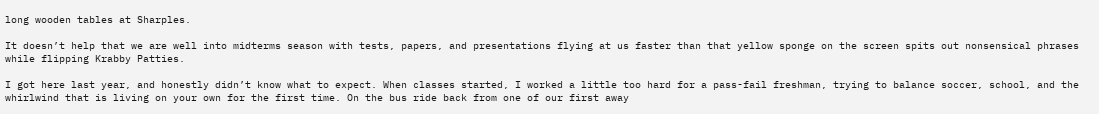long wooden tables at Sharples.

It doesn’t help that we are well into midterms season with tests, papers, and presentations flying at us faster than that yellow sponge on the screen spits out nonsensical phrases while flipping Krabby Patties.

I got here last year, and honestly didn’t know what to expect. When classes started, I worked a little too hard for a pass-fail freshman, trying to balance soccer, school, and the whirlwind that is living on your own for the first time. On the bus ride back from one of our first away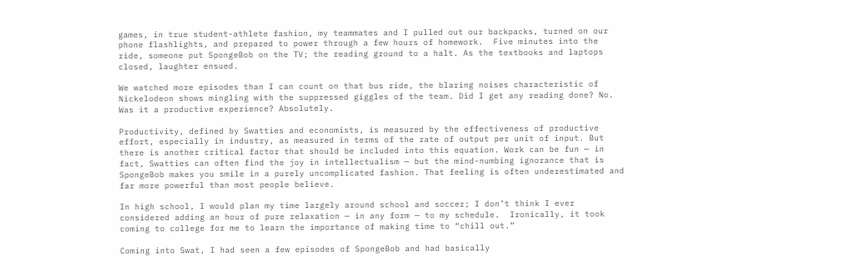games, in true student-athlete fashion, my teammates and I pulled out our backpacks, turned on our phone flashlights, and prepared to power through a few hours of homework.  Five minutes into the ride, someone put SpongeBob on the TV; the reading ground to a halt. As the textbooks and laptops closed, laughter ensued.

We watched more episodes than I can count on that bus ride, the blaring noises characteristic of  Nickelodeon shows mingling with the suppressed giggles of the team. Did I get any reading done? No. Was it a productive experience? Absolutely.

Productivity, defined by Swatties and economists, is measured by the effectiveness of productive effort, especially in industry, as measured in terms of the rate of output per unit of input. But there is another critical factor that should be included into this equation. Work can be fun — in fact, Swatties can often find the joy in intellectualism — but the mind-numbing ignorance that is SpongeBob makes you smile in a purely uncomplicated fashion. That feeling is often underestimated and far more powerful than most people believe.

In high school, I would plan my time largely around school and soccer; I don’t think I ever considered adding an hour of pure relaxation — in any form — to my schedule.  Ironically, it took coming to college for me to learn the importance of making time to “chill out.”

Coming into Swat, I had seen a few episodes of SpongeBob and had basically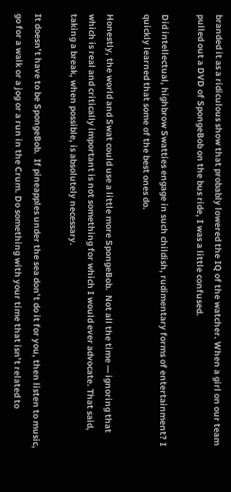branded it as a ridiculous show that probably lowered the IQ of the watcher. When a girl on our team pulled out a DVD of SpongeBob on the bus ride, I was a little confused.

Did intellectual, highbrow Swatties engage in such childish, rudimentary forms of entertainment? I quickly learned that some of the best ones do.

Honestly, the world and Swat could use a little more SpongeBob.  Not all the time — ignoring that which is real and critically important is not something for which I would ever advocate. That said, taking a break, when possible, is absolutely necessary.

It doesn’t have to be SpongeBob.  If pineapples under the sea don’t do it for you, then listen to music, go for a walk or a jog or a run in the Crum. Do something with your time that isn’t related to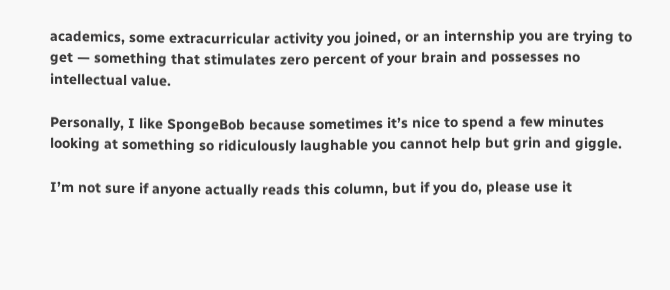academics, some extracurricular activity you joined, or an internship you are trying to get — something that stimulates zero percent of your brain and possesses no intellectual value.

Personally, I like SpongeBob because sometimes it’s nice to spend a few minutes looking at something so ridiculously laughable you cannot help but grin and giggle.

I’m not sure if anyone actually reads this column, but if you do, please use it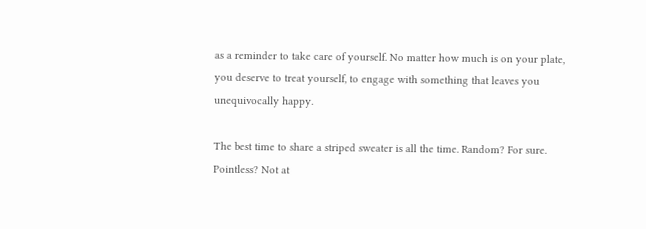as a reminder to take care of yourself. No matter how much is on your plate, you deserve to treat yourself, to engage with something that leaves you unequivocally happy.

The best time to share a striped sweater is all the time. Random? For sure. Pointless? Not at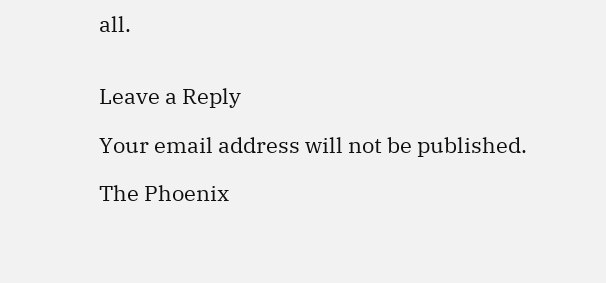all.


Leave a Reply

Your email address will not be published.

The Phoenix